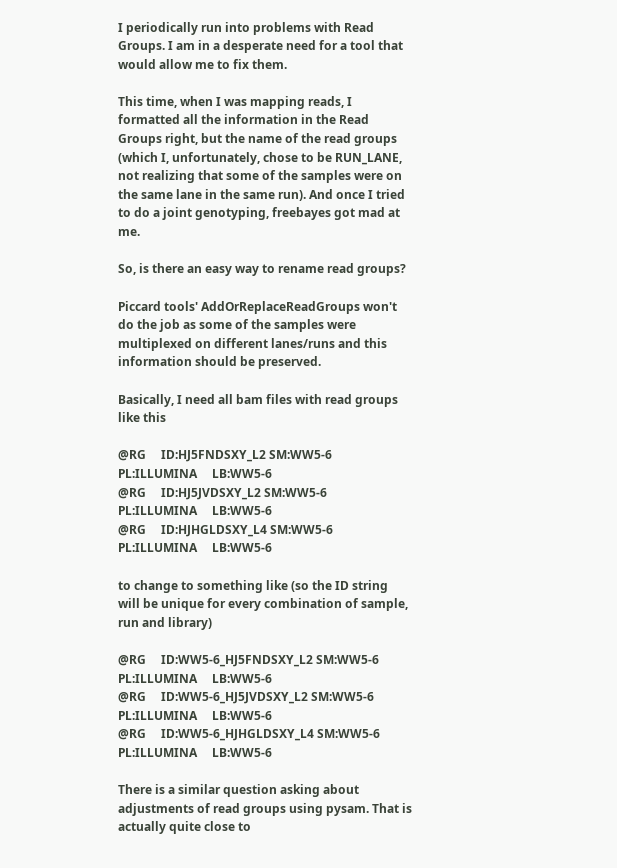I periodically run into problems with Read Groups. I am in a desperate need for a tool that would allow me to fix them.

This time, when I was mapping reads, I formatted all the information in the Read Groups right, but the name of the read groups (which I, unfortunately, chose to be RUN_LANE, not realizing that some of the samples were on the same lane in the same run). And once I tried to do a joint genotyping, freebayes got mad at me.

So, is there an easy way to rename read groups?

Piccard tools' AddOrReplaceReadGroups won't do the job as some of the samples were multiplexed on different lanes/runs and this information should be preserved.

Basically, I need all bam files with read groups like this

@RG     ID:HJ5FNDSXY_L2 SM:WW5-6        PL:ILLUMINA     LB:WW5-6
@RG     ID:HJ5JVDSXY_L2 SM:WW5-6        PL:ILLUMINA     LB:WW5-6
@RG     ID:HJHGLDSXY_L4 SM:WW5-6        PL:ILLUMINA     LB:WW5-6

to change to something like (so the ID string will be unique for every combination of sample, run and library)

@RG     ID:WW5-6_HJ5FNDSXY_L2 SM:WW5-6        PL:ILLUMINA     LB:WW5-6
@RG     ID:WW5-6_HJ5JVDSXY_L2 SM:WW5-6        PL:ILLUMINA     LB:WW5-6
@RG     ID:WW5-6_HJHGLDSXY_L4 SM:WW5-6        PL:ILLUMINA     LB:WW5-6

There is a similar question asking about adjustments of read groups using pysam. That is actually quite close to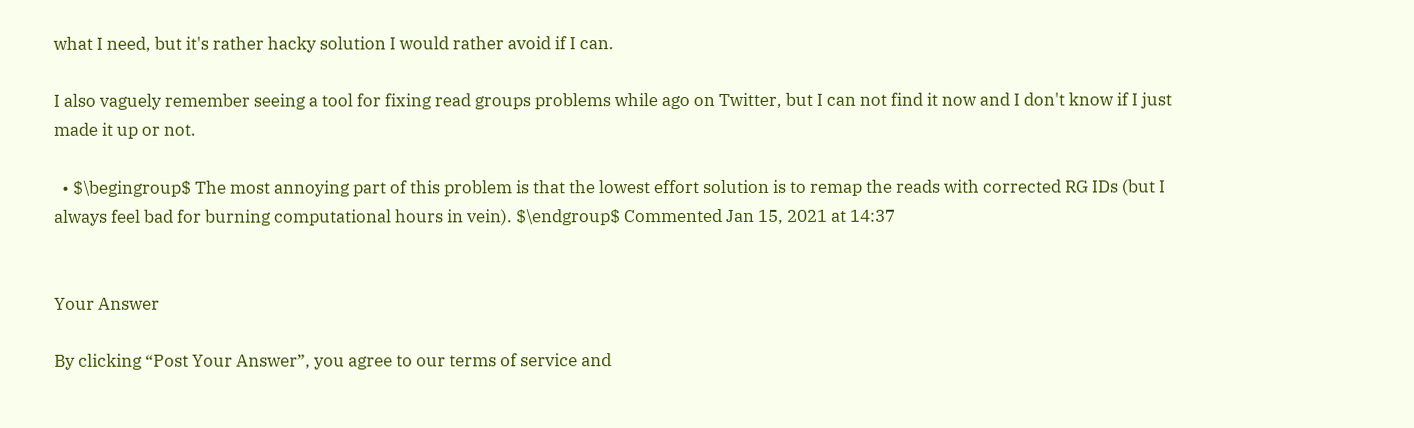what I need, but it's rather hacky solution I would rather avoid if I can.

I also vaguely remember seeing a tool for fixing read groups problems while ago on Twitter, but I can not find it now and I don't know if I just made it up or not.

  • $\begingroup$ The most annoying part of this problem is that the lowest effort solution is to remap the reads with corrected RG IDs (but I always feel bad for burning computational hours in vein). $\endgroup$ Commented Jan 15, 2021 at 14:37


Your Answer

By clicking “Post Your Answer”, you agree to our terms of service and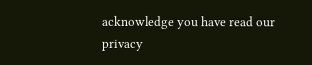acknowledge you have read our privacy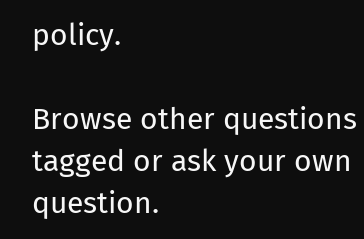policy.

Browse other questions tagged or ask your own question.